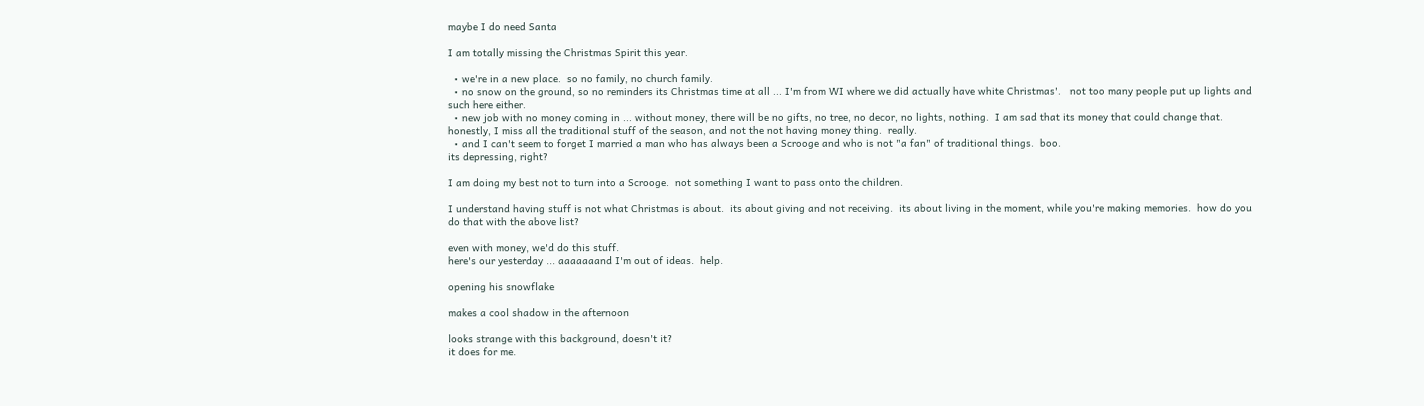maybe I do need Santa

I am totally missing the Christmas Spirit this year.

  • we're in a new place.  so no family, no church family.
  • no snow on the ground, so no reminders its Christmas time at all ... I'm from WI where we did actually have white Christmas'.   not too many people put up lights and such here either.
  • new job with no money coming in ... without money, there will be no gifts, no tree, no decor, no lights, nothing.  I am sad that its money that could change that.  honestly, I miss all the traditional stuff of the season, and not the not having money thing.  really.
  • and I can't seem to forget I married a man who has always been a Scrooge and who is not "a fan" of traditional things.  boo.
its depressing, right?

I am doing my best not to turn into a Scrooge.  not something I want to pass onto the children.

I understand having stuff is not what Christmas is about.  its about giving and not receiving.  its about living in the moment, while you're making memories.  how do you do that with the above list?

even with money, we'd do this stuff.
here's our yesterday ... aaaaaaand I'm out of ideas.  help.

opening his snowflake

makes a cool shadow in the afternoon

looks strange with this background, doesn't it?
it does for me.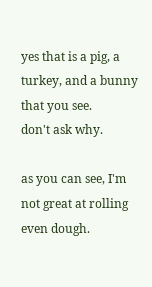yes that is a pig, a turkey, and a bunny that you see.
don't ask why.

as you can see, I'm not great at rolling even dough.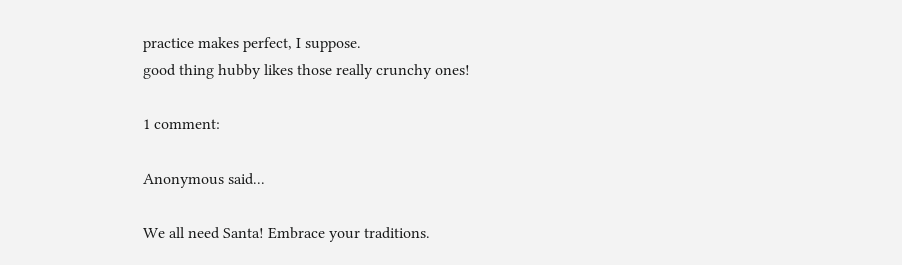practice makes perfect, I suppose.
good thing hubby likes those really crunchy ones!

1 comment:

Anonymous said...

We all need Santa! Embrace your traditions.